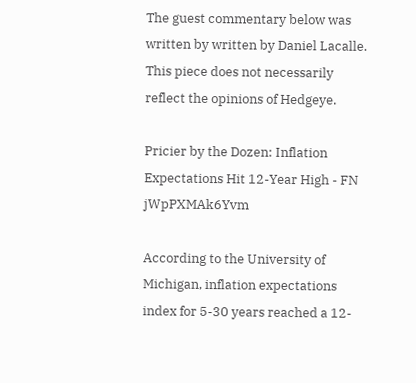The guest commentary below was written by written by Daniel Lacalle. This piece does not necessarily reflect the opinions of Hedgeye.

Pricier by the Dozen: Inflation Expectations Hit 12-Year High - FN jWpPXMAk6Yvm

According to the University of Michigan, inflation expectations index for 5-30 years reached a 12-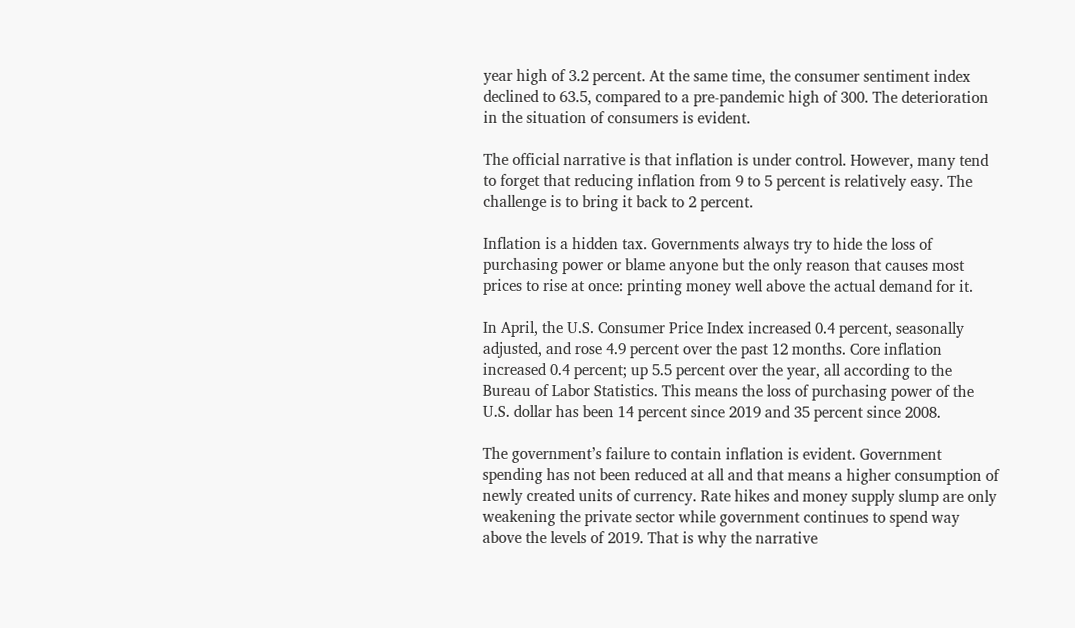year high of 3.2 percent. At the same time, the consumer sentiment index declined to 63.5, compared to a pre-pandemic high of 300. The deterioration in the situation of consumers is evident.

The official narrative is that inflation is under control. However, many tend to forget that reducing inflation from 9 to 5 percent is relatively easy. The challenge is to bring it back to 2 percent.

Inflation is a hidden tax. Governments always try to hide the loss of purchasing power or blame anyone but the only reason that causes most prices to rise at once: printing money well above the actual demand for it.

In April, the U.S. Consumer Price Index increased 0.4 percent, seasonally adjusted, and rose 4.9 percent over the past 12 months. Core inflation increased 0.4 percent; up 5.5 percent over the year, all according to the Bureau of Labor Statistics. This means the loss of purchasing power of the U.S. dollar has been 14 percent since 2019 and 35 percent since 2008.

The government’s failure to contain inflation is evident. Government spending has not been reduced at all and that means a higher consumption of newly created units of currency. Rate hikes and money supply slump are only weakening the private sector while government continues to spend way above the levels of 2019. That is why the narrative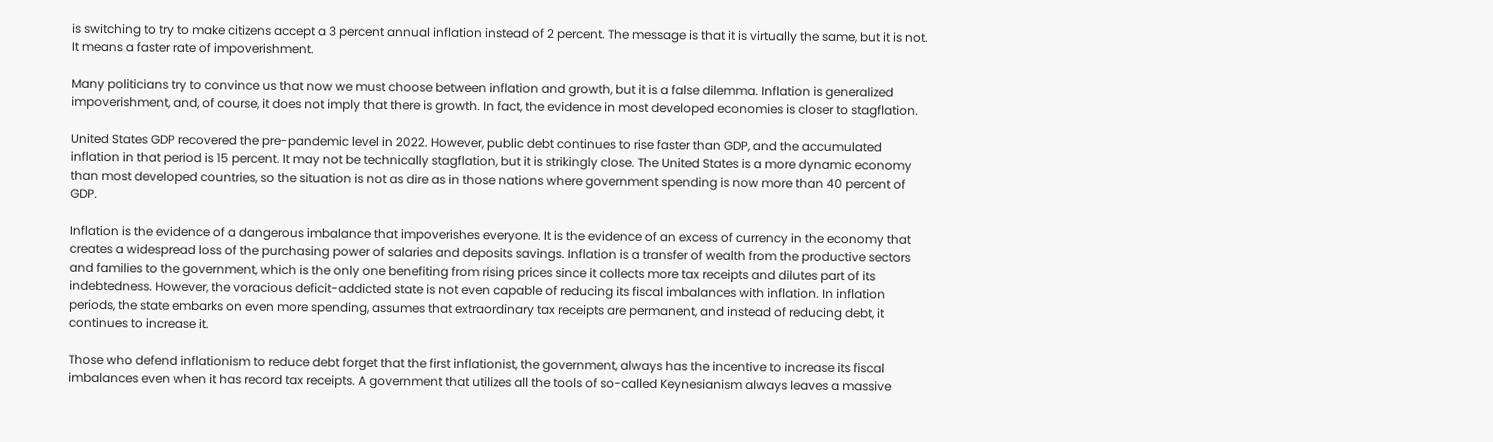is switching to try to make citizens accept a 3 percent annual inflation instead of 2 percent. The message is that it is virtually the same, but it is not. It means a faster rate of impoverishment.

Many politicians try to convince us that now we must choose between inflation and growth, but it is a false dilemma. Inflation is generalized impoverishment, and, of course, it does not imply that there is growth. In fact, the evidence in most developed economies is closer to stagflation.

United States GDP recovered the pre-pandemic level in 2022. However, public debt continues to rise faster than GDP, and the accumulated inflation in that period is 15 percent. It may not be technically stagflation, but it is strikingly close. The United States is a more dynamic economy than most developed countries, so the situation is not as dire as in those nations where government spending is now more than 40 percent of GDP.

Inflation is the evidence of a dangerous imbalance that impoverishes everyone. It is the evidence of an excess of currency in the economy that creates a widespread loss of the purchasing power of salaries and deposits savings. Inflation is a transfer of wealth from the productive sectors and families to the government, which is the only one benefiting from rising prices since it collects more tax receipts and dilutes part of its indebtedness. However, the voracious deficit-addicted state is not even capable of reducing its fiscal imbalances with inflation. In inflation periods, the state embarks on even more spending, assumes that extraordinary tax receipts are permanent, and instead of reducing debt, it continues to increase it.

Those who defend inflationism to reduce debt forget that the first inflationist, the government, always has the incentive to increase its fiscal imbalances even when it has record tax receipts. A government that utilizes all the tools of so-called Keynesianism always leaves a massive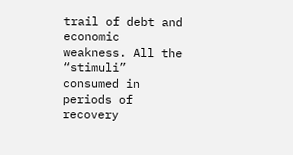trail of debt and economic weakness. All the “stimuli” consumed in periods of recovery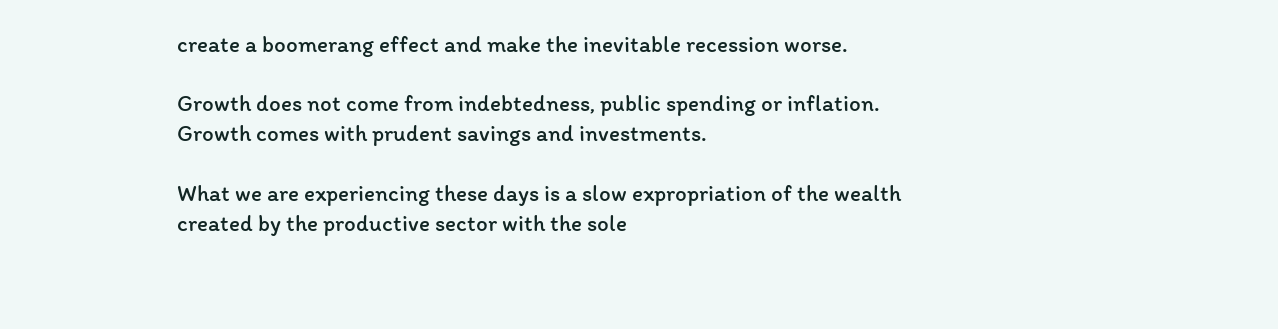create a boomerang effect and make the inevitable recession worse.

Growth does not come from indebtedness, public spending or inflation. Growth comes with prudent savings and investments.

What we are experiencing these days is a slow expropriation of the wealth created by the productive sector with the sole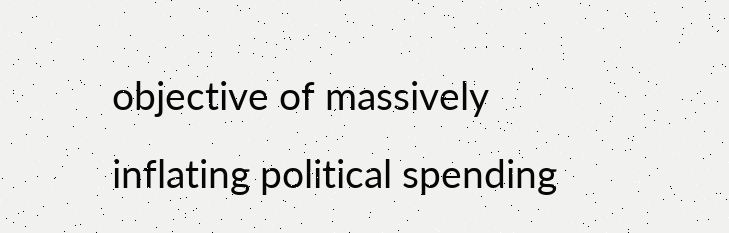objective of massively inflating political spending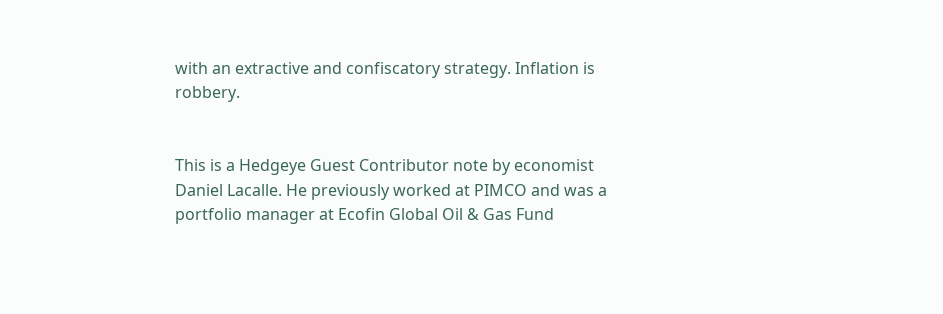with an extractive and confiscatory strategy. Inflation is robbery.


This is a Hedgeye Guest Contributor note by economist Daniel Lacalle. He previously worked at PIMCO and was a portfolio manager at Ecofin Global Oil & Gas Fund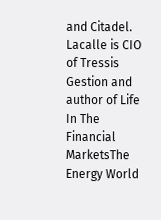and Citadel. Lacalle is CIO of Tressis Gestion and author of Life In The Financial MarketsThe Energy World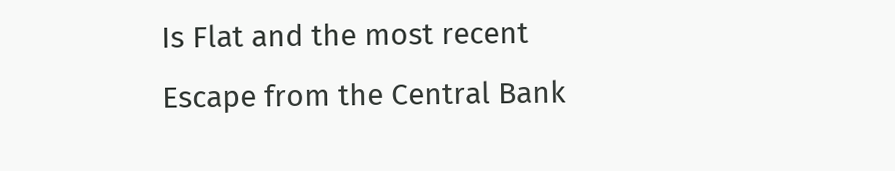Is Flat and the most recent Escape from the Central Bank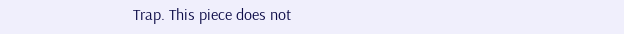Trap. This piece does not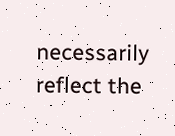necessarily reflect the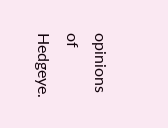opinions of Hedgeye.